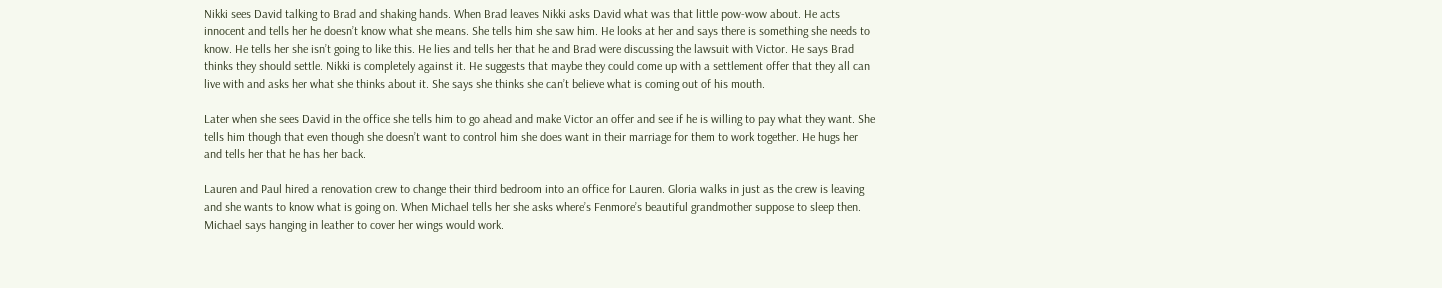Nikki sees David talking to Brad and shaking hands. When Brad leaves Nikki asks David what was that little pow-wow about. He acts innocent and tells her he doesn’t know what she means. She tells him she saw him. He looks at her and says there is something she needs to know. He tells her she isn’t going to like this. He lies and tells her that he and Brad were discussing the lawsuit with Victor. He says Brad thinks they should settle. Nikki is completely against it. He suggests that maybe they could come up with a settlement offer that they all can live with and asks her what she thinks about it. She says she thinks she can’t believe what is coming out of his mouth.

Later when she sees David in the office she tells him to go ahead and make Victor an offer and see if he is willing to pay what they want. She tells him though that even though she doesn’t want to control him she does want in their marriage for them to work together. He hugs her and tells her that he has her back.

Lauren and Paul hired a renovation crew to change their third bedroom into an office for Lauren. Gloria walks in just as the crew is leaving and she wants to know what is going on. When Michael tells her she asks where’s Fenmore’s beautiful grandmother suppose to sleep then. Michael says hanging in leather to cover her wings would work.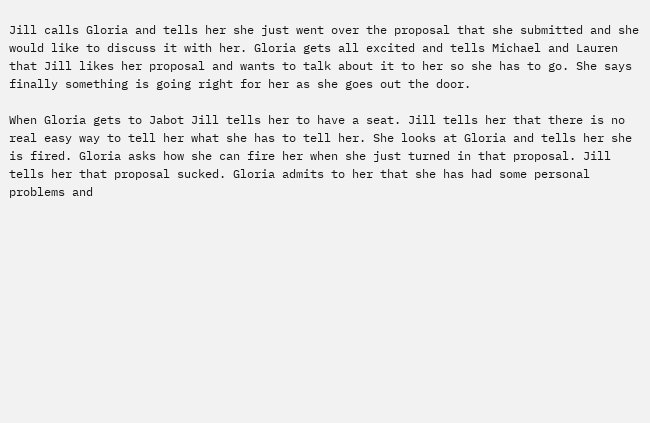Jill calls Gloria and tells her she just went over the proposal that she submitted and she would like to discuss it with her. Gloria gets all excited and tells Michael and Lauren that Jill likes her proposal and wants to talk about it to her so she has to go. She says finally something is going right for her as she goes out the door.

When Gloria gets to Jabot Jill tells her to have a seat. Jill tells her that there is no real easy way to tell her what she has to tell her. She looks at Gloria and tells her she is fired. Gloria asks how she can fire her when she just turned in that proposal. Jill tells her that proposal sucked. Gloria admits to her that she has had some personal problems and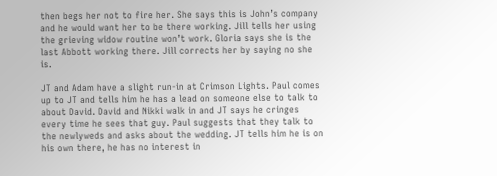then begs her not to fire her. She says this is John’s company and he would want her to be there working. Jill tells her using the grieving widow routine won’t work. Gloria says she is the last Abbott working there. Jill corrects her by saying no she is.

JT and Adam have a slight run-in at Crimson Lights. Paul comes up to JT and tells him he has a lead on someone else to talk to about David. David and Nikki walk in and JT says he cringes every time he sees that guy. Paul suggests that they talk to the newlyweds and asks about the wedding. JT tells him he is on his own there, he has no interest in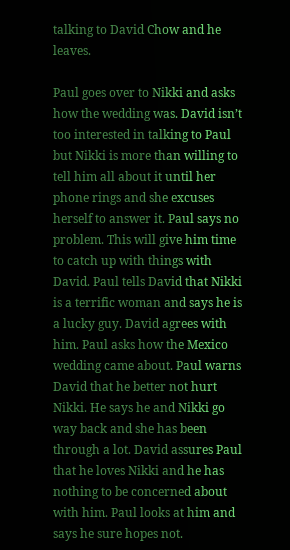talking to David Chow and he leaves.

Paul goes over to Nikki and asks how the wedding was. David isn’t too interested in talking to Paul but Nikki is more than willing to tell him all about it until her phone rings and she excuses herself to answer it. Paul says no problem. This will give him time to catch up with things with David. Paul tells David that Nikki is a terrific woman and says he is a lucky guy. David agrees with him. Paul asks how the Mexico wedding came about. Paul warns David that he better not hurt Nikki. He says he and Nikki go way back and she has been through a lot. David assures Paul that he loves Nikki and he has nothing to be concerned about with him. Paul looks at him and says he sure hopes not.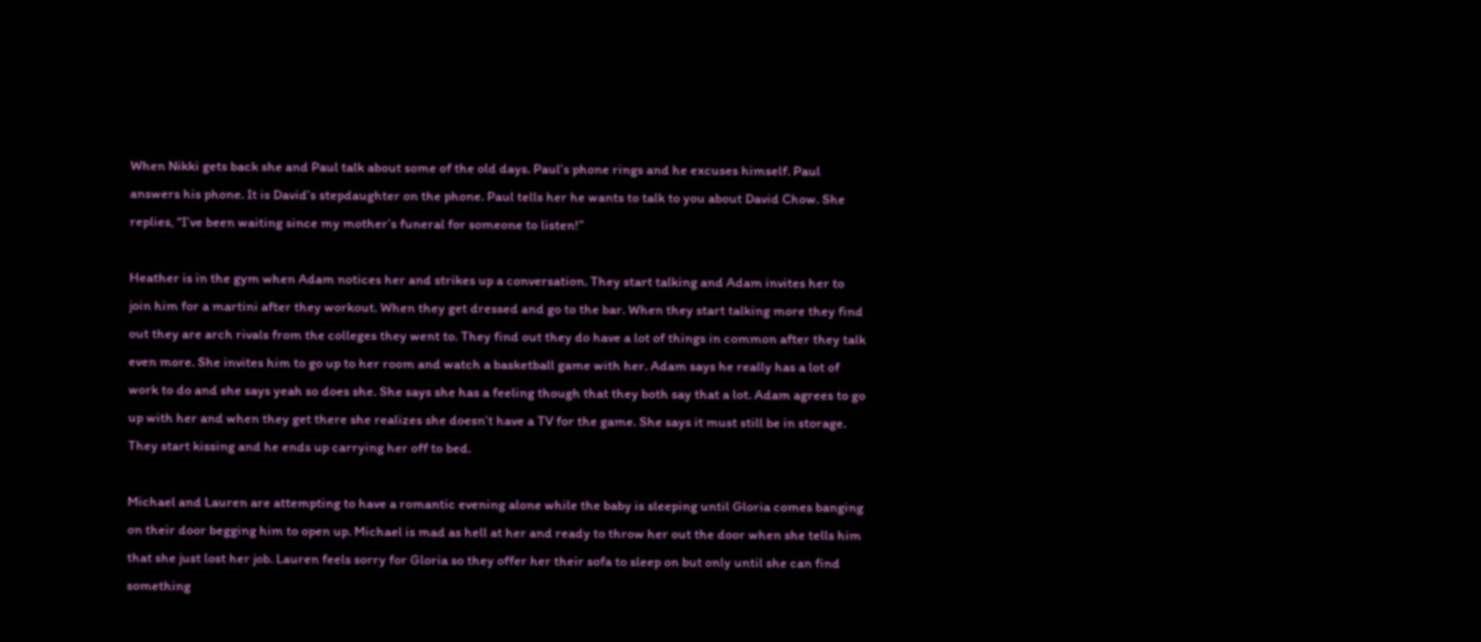When Nikki gets back she and Paul talk about some of the old days. Paul’s phone rings and he excuses himself. Paul answers his phone. It is David’s stepdaughter on the phone. Paul tells her he wants to talk to you about David Chow. She replies, “I’ve been waiting since my mother’s funeral for someone to listen!”

Heather is in the gym when Adam notices her and strikes up a conversation. They start talking and Adam invites her to join him for a martini after they workout. When they get dressed and go to the bar. When they start talking more they find out they are arch rivals from the colleges they went to. They find out they do have a lot of things in common after they talk even more. She invites him to go up to her room and watch a basketball game with her. Adam says he really has a lot of work to do and she says yeah so does she. She says she has a feeling though that they both say that a lot. Adam agrees to go up with her and when they get there she realizes she doesn’t have a TV for the game. She says it must still be in storage. They start kissing and he ends up carrying her off to bed.

Michael and Lauren are attempting to have a romantic evening alone while the baby is sleeping until Gloria comes banging on their door begging him to open up. Michael is mad as hell at her and ready to throw her out the door when she tells him that she just lost her job. Lauren feels sorry for Gloria so they offer her their sofa to sleep on but only until she can find something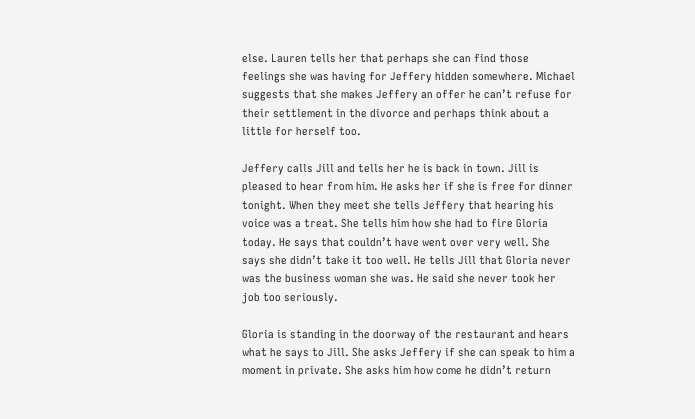else. Lauren tells her that perhaps she can find those feelings she was having for Jeffery hidden somewhere. Michael suggests that she makes Jeffery an offer he can’t refuse for their settlement in the divorce and perhaps think about a little for herself too.

Jeffery calls Jill and tells her he is back in town. Jill is pleased to hear from him. He asks her if she is free for dinner tonight. When they meet she tells Jeffery that hearing his voice was a treat. She tells him how she had to fire Gloria today. He says that couldn’t have went over very well. She says she didn’t take it too well. He tells Jill that Gloria never was the business woman she was. He said she never took her job too seriously.

Gloria is standing in the doorway of the restaurant and hears what he says to Jill. She asks Jeffery if she can speak to him a moment in private. She asks him how come he didn’t return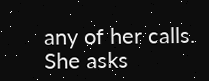any of her calls. She asks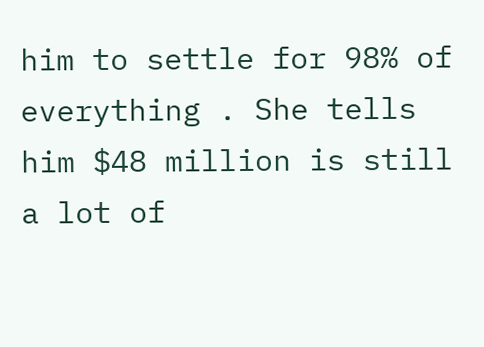him to settle for 98% of everything . She tells him $48 million is still a lot of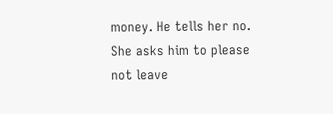money. He tells her no. She asks him to please not leave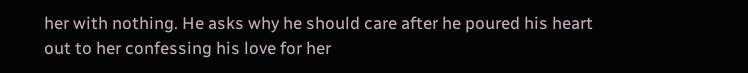her with nothing. He asks why he should care after he poured his heart out to her confessing his love for her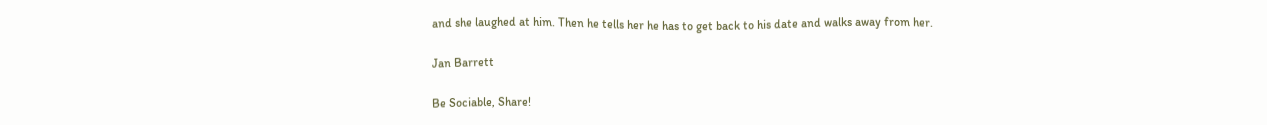and she laughed at him. Then he tells her he has to get back to his date and walks away from her.

Jan Barrett

Be Sociable, Share!